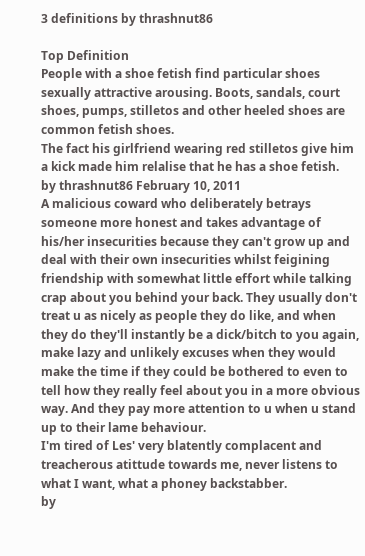3 definitions by thrashnut86

Top Definition
People with a shoe fetish find particular shoes sexually attractive arousing. Boots, sandals, court shoes, pumps, stilletos and other heeled shoes are common fetish shoes.
The fact his girlfriend wearing red stilletos give him a kick made him relalise that he has a shoe fetish.
by thrashnut86 February 10, 2011
A malicious coward who deliberately betrays someone more honest and takes advantage of his/her insecurities because they can't grow up and deal with their own insecurities whilst feigining friendship with somewhat little effort while talking crap about you behind your back. They usually don't treat u as nicely as people they do like, and when they do they'll instantly be a dick/bitch to you again, make lazy and unlikely excuses when they would make the time if they could be bothered to even to tell how they really feel about you in a more obvious way. And they pay more attention to u when u stand up to their lame behaviour.
I'm tired of Les' very blatently complacent and treacherous atittude towards me, never listens to what I want, what a phoney backstabber.
by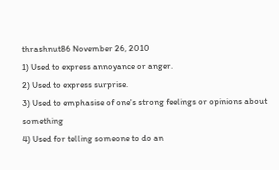thrashnut86 November 26, 2010
1) Used to express annoyance or anger.
2) Used to express surprise.
3) Used to emphasise of one's strong feelings or opinions about something
4) Used for telling someone to do an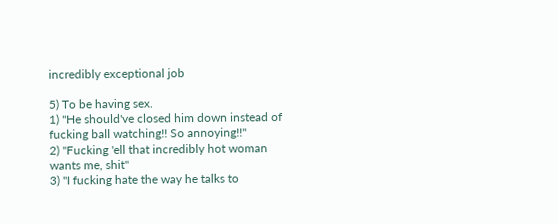incredibly exceptional job

5) To be having sex.
1) "He should've closed him down instead of fucking ball watching!! So annoying!!"
2) "Fucking 'ell that incredibly hot woman wants me, shit"
3) "I fucking hate the way he talks to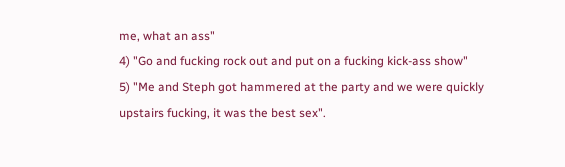me, what an ass"
4) "Go and fucking rock out and put on a fucking kick-ass show"
5) "Me and Steph got hammered at the party and we were quickly upstairs fucking, it was the best sex".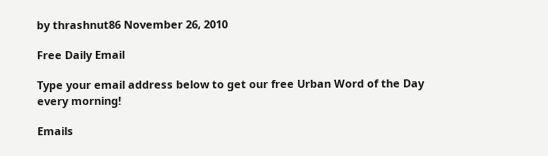by thrashnut86 November 26, 2010

Free Daily Email

Type your email address below to get our free Urban Word of the Day every morning!

Emails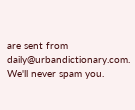are sent from daily@urbandictionary.com. We'll never spam you.